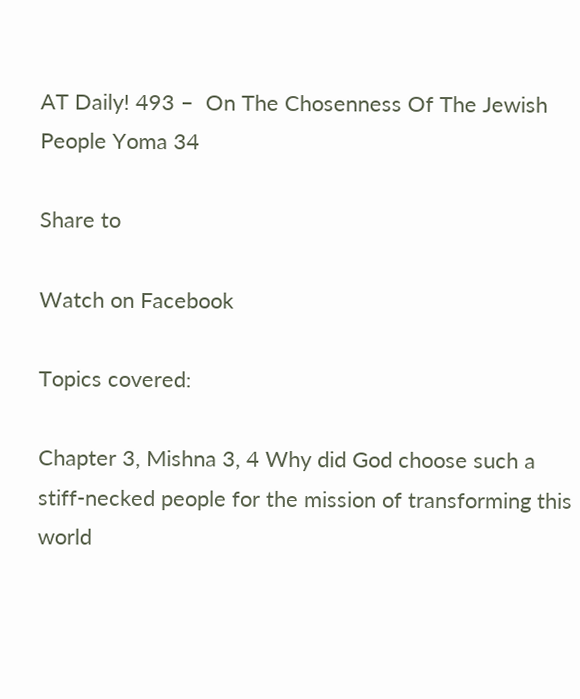AT Daily! 493 –  On The Chosenness Of The Jewish People Yoma 34

Share to

Watch on Facebook

Topics covered:

Chapter 3, Mishna 3, 4 Why did God choose such a stiff-necked people for the mission of transforming this world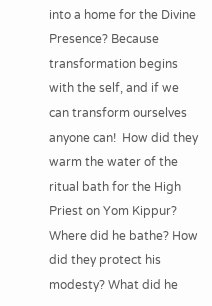into a home for the Divine Presence? Because transformation begins with the self, and if we can transform ourselves anyone can!  How did they warm the water of the ritual bath for the High Priest on Yom Kippur? Where did he bathe? How did they protect his modesty? What did he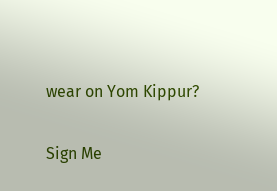wear on Yom Kippur?

Sign Me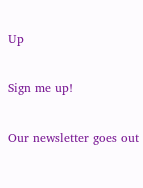Up

Sign me up!

Our newsletter goes out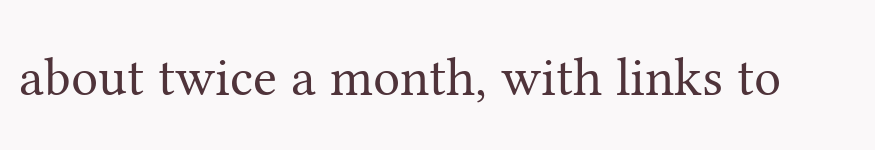about twice a month, with links to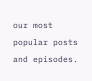our most popular posts and episodes.